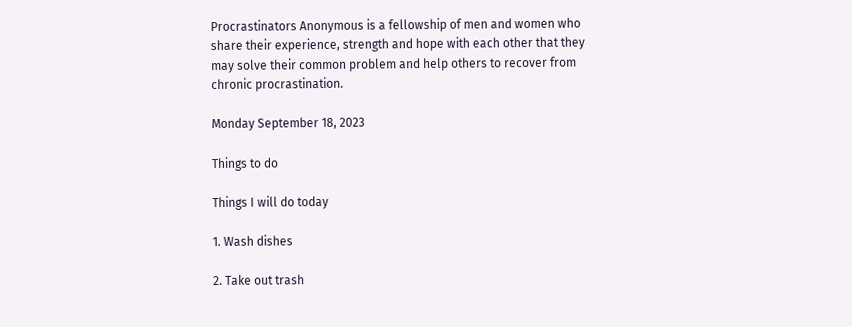Procrastinators Anonymous is a fellowship of men and women who share their experience, strength and hope with each other that they may solve their common problem and help others to recover from chronic procrastination.

Monday September 18, 2023

Things to do

Things I will do today

1. Wash dishes

2. Take out trash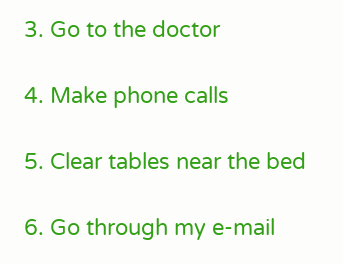3. Go to the doctor

4. Make phone calls

5. Clear tables near the bed

6. Go through my e-mail